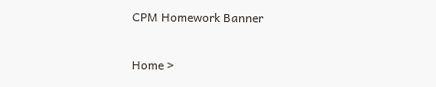CPM Homework Banner

Home >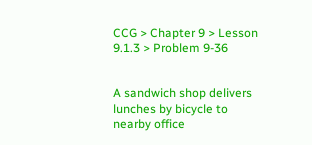CCG > Chapter 9 > Lesson 9.1.3 > Problem 9-36


A sandwich shop delivers lunches by bicycle to nearby office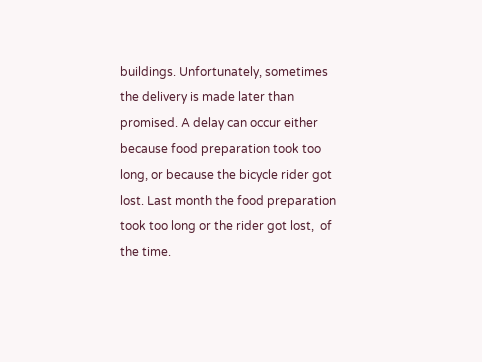buildings. Unfortunately, sometimes the delivery is made later than promised. A delay can occur either because food preparation took too long, or because the bicycle rider got lost. Last month the food preparation took too long or the rider got lost,  of the time.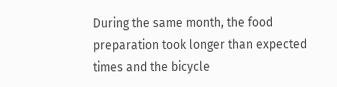During the same month, the food preparation took longer than expected times and the bicycle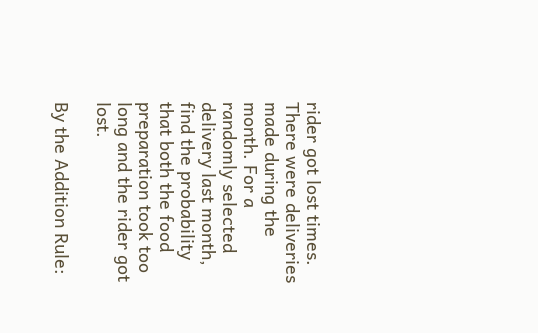rider got lost times. There were deliveries made during the month. For a randomly selected delivery last month, find the probability that both the food preparation took too long and the rider got lost.

By the Addition Rule: